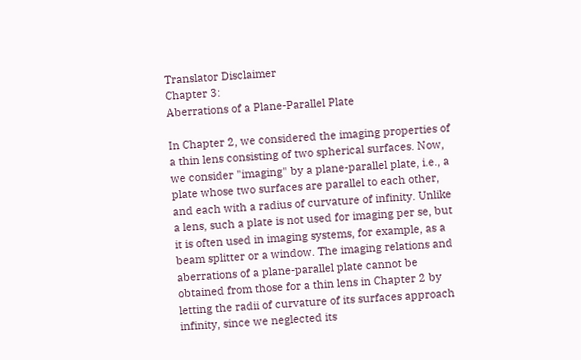Translator Disclaimer
Chapter 3:
Aberrations of a Plane-Parallel Plate

In Chapter 2, we considered the imaging properties of a thin lens consisting of two spherical surfaces. Now, we consider "imaging" by a plane-parallel plate, i.e., a plate whose two surfaces are parallel to each other, and each with a radius of curvature of infinity. Unlike a lens, such a plate is not used for imaging per se, but it is often used in imaging systems, for example, as a beam splitter or a window. The imaging relations and aberrations of a plane-parallel plate cannot be obtained from those for a thin lens in Chapter 2 by letting the radii of curvature of its surfaces approach infinity, since we neglected its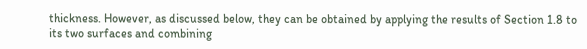thickness. However, as discussed below, they can be obtained by applying the results of Section 1.8 to its two surfaces and combining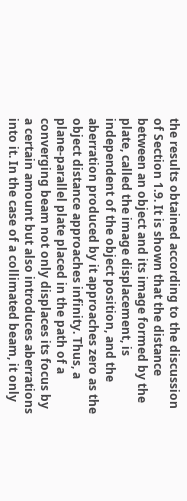the results obtained according to the discussion of Section 1.9. It is shown that the distance between an object and its image formed by the plate, called the image displacement, is independent of the object position, and the aberration produced by it approaches zero as the object distance approaches infinity. Thus, a plane-parallel plate placed in the path of a converging beam not only displaces its focus by a certain amount but also introduces aberrations into it. In the case of a collimated beam, it only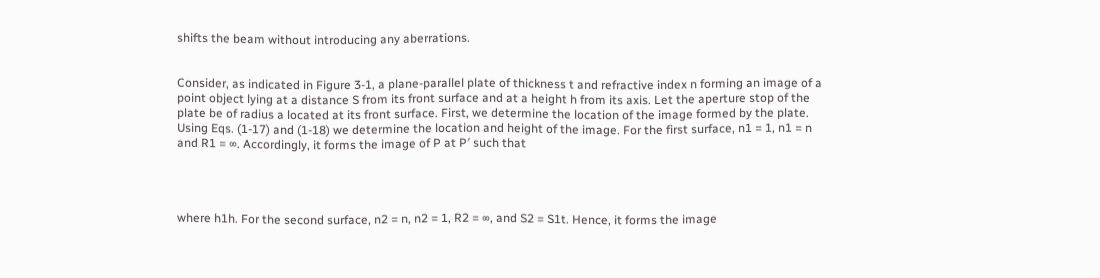shifts the beam without introducing any aberrations.


Consider, as indicated in Figure 3-1, a plane-parallel plate of thickness t and refractive index n forming an image of a point object lying at a distance S from its front surface and at a height h from its axis. Let the aperture stop of the plate be of radius a located at its front surface. First, we determine the location of the image formed by the plate. Using Eqs. (1-17) and (1-18) we determine the location and height of the image. For the first surface, n1 = 1, n1 = n and R1 = ∞. Accordingly, it forms the image of P at P′ such that




where h1h. For the second surface, n2 = n, n2 = 1, R2 = ∞, and S2 = S1t. Hence, it forms the image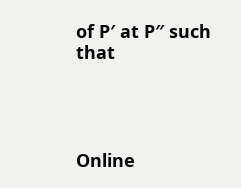of P′ at P″ such that




Online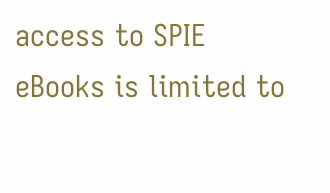access to SPIE eBooks is limited to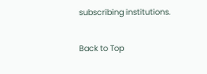subscribing institutions.

Back to Top